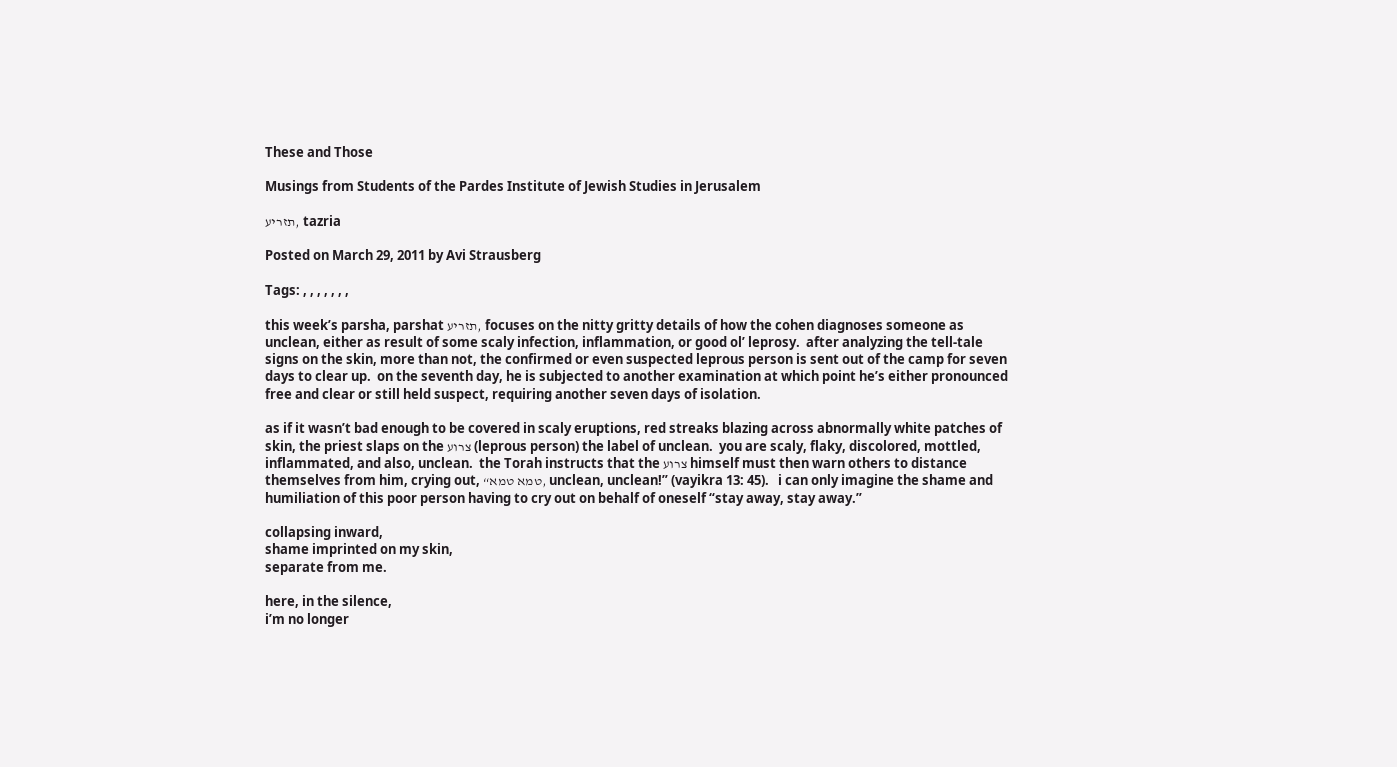These and Those

Musings from Students of the Pardes Institute of Jewish Studies in Jerusalem

תזריע, tazria

Posted on March 29, 2011 by Avi Strausberg

Tags: , , , , , , ,

this week’s parsha, parshat תזריע, focuses on the nitty gritty details of how the cohen diagnoses someone as unclean, either as result of some scaly infection, inflammation, or good ol’ leprosy.  after analyzing the tell-tale signs on the skin, more than not, the confirmed or even suspected leprous person is sent out of the camp for seven days to clear up.  on the seventh day, he is subjected to another examination at which point he’s either pronounced free and clear or still held suspect, requiring another seven days of isolation.

as if it wasn’t bad enough to be covered in scaly eruptions, red streaks blazing across abnormally white patches of skin, the priest slaps on the צרוע (leprous person) the label of unclean.  you are scaly, flaky, discolored, mottled, inflammated, and also, unclean.  the Torah instructs that the צרוע himself must then warn others to distance themselves from him, crying out, “טמא טמא, unclean, unclean!” (vayikra 13: 45).   i can only imagine the shame and humiliation of this poor person having to cry out on behalf of oneself “stay away, stay away.”

collapsing inward,
shame imprinted on my skin,
separate from me.

here, in the silence,
i’m no longer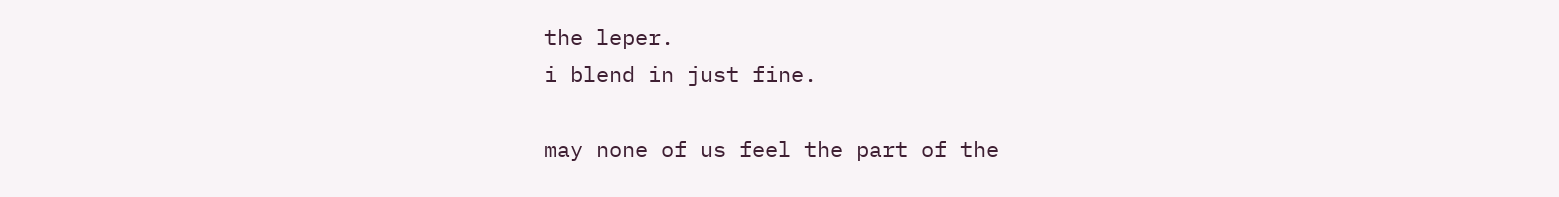the leper.
i blend in just fine.

may none of us feel the part of the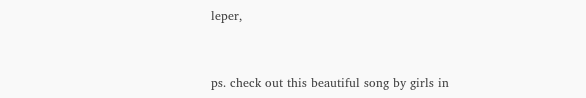leper,


ps. check out this beautiful song by girls in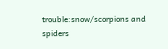trouble:snow/scorpions and spiders